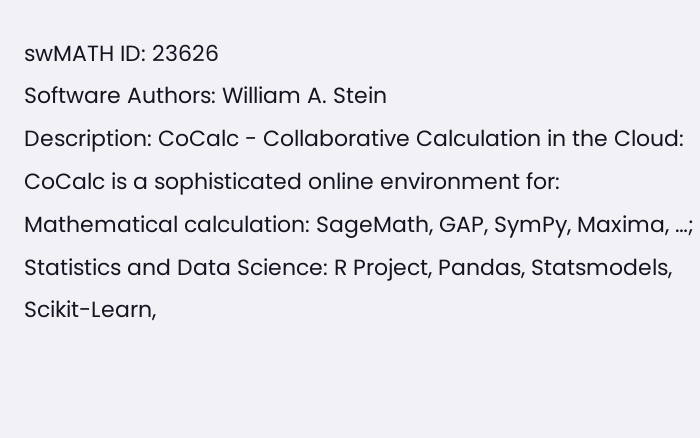swMATH ID: 23626
Software Authors: William A. Stein
Description: CoCalc - Collaborative Calculation in the Cloud: CoCalc is a sophisticated online environment for: Mathematical calculation: SageMath, GAP, SymPy, Maxima, …; Statistics and Data Science: R Project, Pandas, Statsmodels, Scikit-Learn,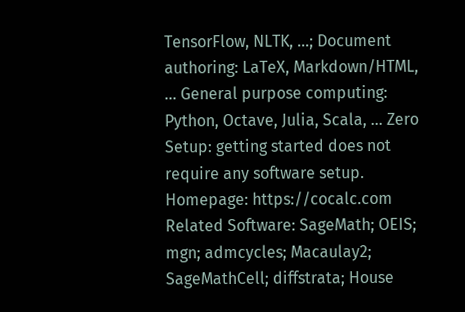TensorFlow, NLTK, …; Document authoring: LaTeX, Markdown/HTML, ... General purpose computing: Python, Octave, Julia, Scala, … Zero Setup: getting started does not require any software setup.
Homepage: https://cocalc.com
Related Software: SageMath; OEIS; mgn; admcycles; Macaulay2; SageMathCell; diffstrata; House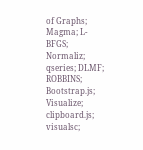of Graphs; Magma; L-BFGS; Normaliz; qseries; DLMF; ROBBINS; Bootstrap.js; Visualize; clipboard.js; visualsc;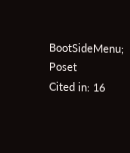BootSideMenu; Poset
Cited in: 16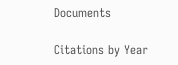Documents

Citations by Year